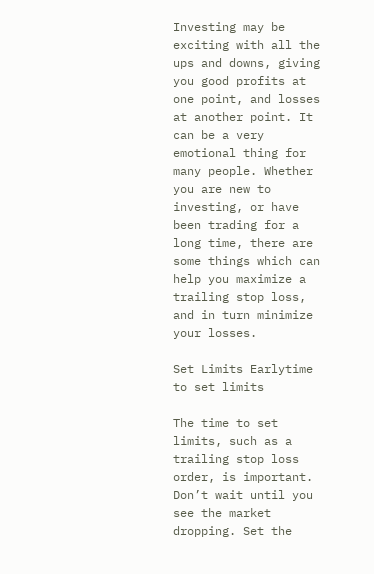Investing may be exciting with all the ups and downs, giving you good profits at one point, and losses at another point. It can be a very emotional thing for many people. Whether you are new to investing, or have been trading for a long time, there are some things which can help you maximize a trailing stop loss, and in turn minimize your losses.

Set Limits Earlytime to set limits

The time to set limits, such as a trailing stop loss order, is important. Don’t wait until you see the market dropping. Set the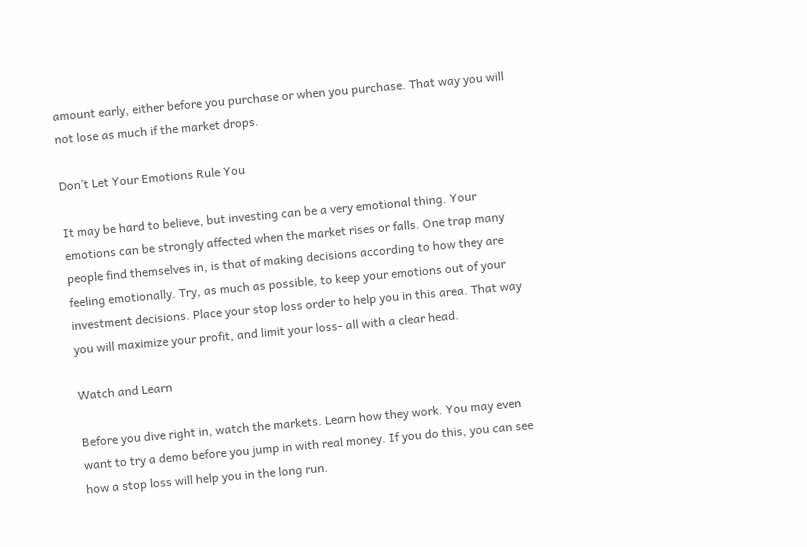amount early, either before you purchase or when you purchase. That way you will not lose as much if the market drops.

Don’t Let Your Emotions Rule You

It may be hard to believe, but investing can be a very emotional thing. Your emotions can be strongly affected when the market rises or falls. One trap many people find themselves in, is that of making decisions according to how they are feeling emotionally. Try, as much as possible, to keep your emotions out of your investment decisions. Place your stop loss order to help you in this area. That way you will maximize your profit, and limit your loss- all with a clear head.

Watch and Learn

Before you dive right in, watch the markets. Learn how they work. You may even want to try a demo before you jump in with real money. If you do this, you can see how a stop loss will help you in the long run.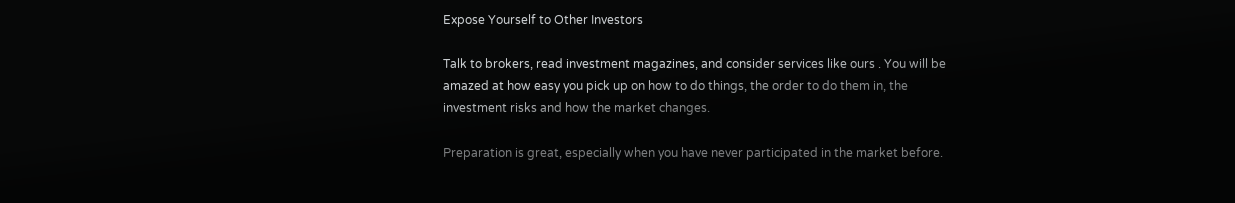Expose Yourself to Other Investors

Talk to brokers, read investment magazines, and consider services like ours . You will be amazed at how easy you pick up on how to do things, the order to do them in, the investment risks and how the market changes.

Preparation is great, especially when you have never participated in the market before.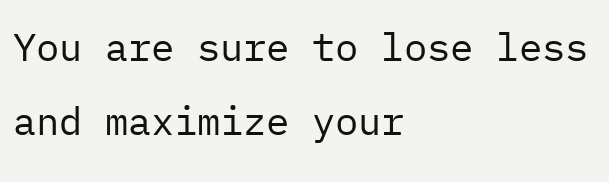You are sure to lose less and maximize your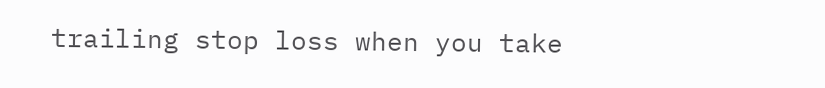trailing stop loss when you take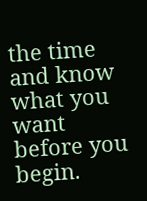the time and know what you want before you begin.